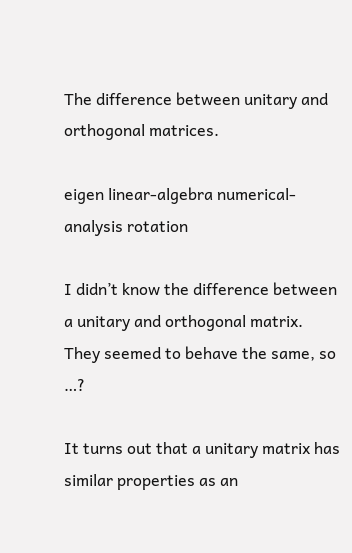The difference between unitary and orthogonal matrices.

eigen linear-algebra numerical-analysis rotation

I didn’t know the difference between a unitary and orthogonal matrix. They seemed to behave the same, so …?

It turns out that a unitary matrix has similar properties as an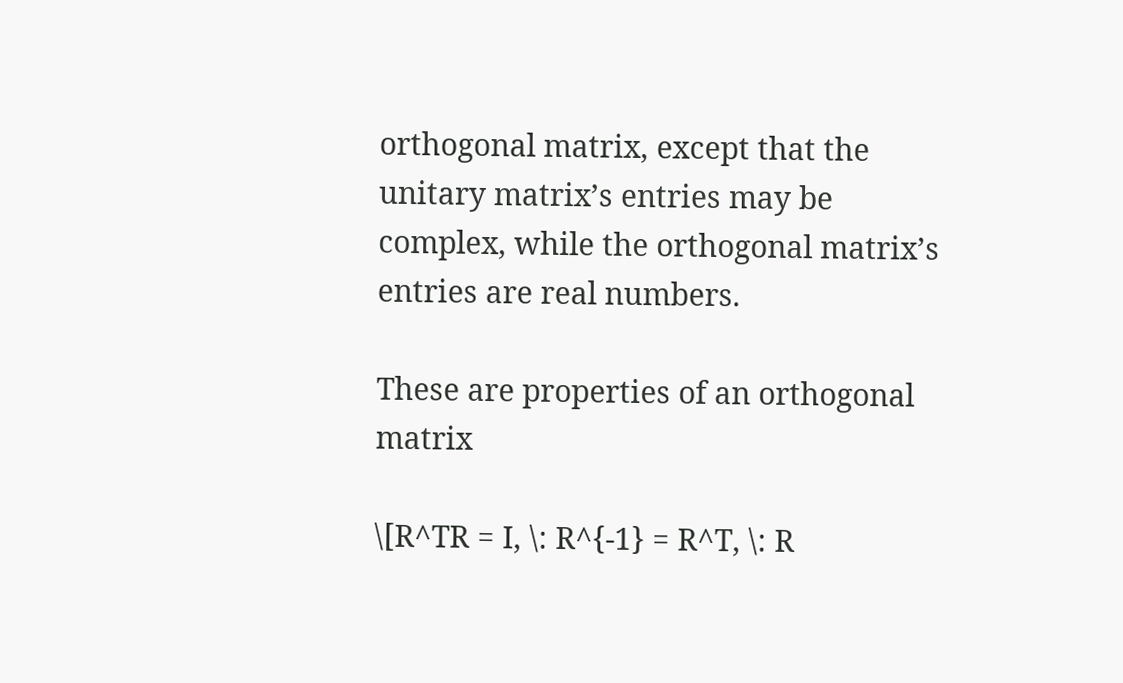orthogonal matrix, except that the unitary matrix’s entries may be complex, while the orthogonal matrix’s entries are real numbers.

These are properties of an orthogonal matrix

\[R^TR = I, \: R^{-1} = R^T, \: R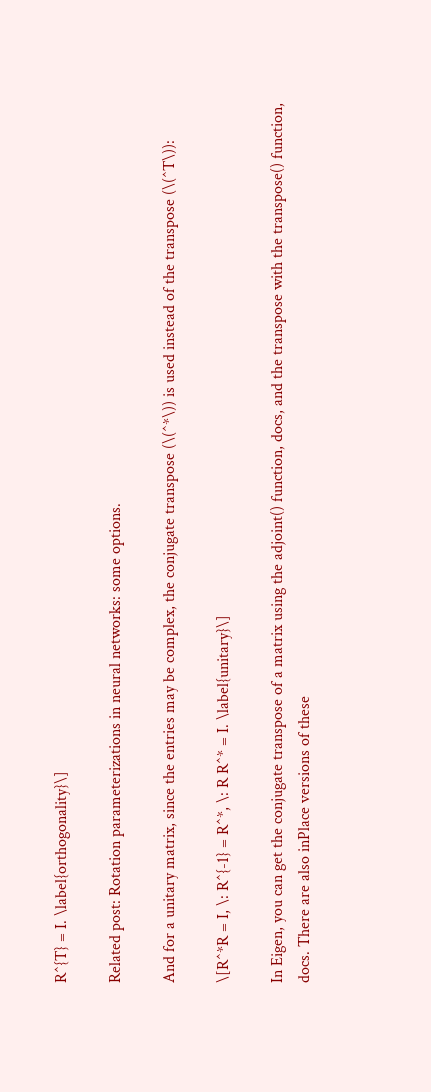R^{T} = I. \label{orthogonality}\]

Related post: Rotation parameterizations in neural networks: some options.

And for a unitary matrix, since the entries may be complex, the conjugate transpose (\(^*\)) is used instead of the transpose (\(^T\)):

\[R^*R = I, \: R^{-1} = R^*, \: R R^* = I. \label{unitary}\]

In Eigen, you can get the conjugate transpose of a matrix using the adjoint() function, docs, and the transpose with the transpose() function, docs. There are also inPlace versions of these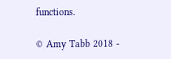functions.

© Amy Tabb 2018 -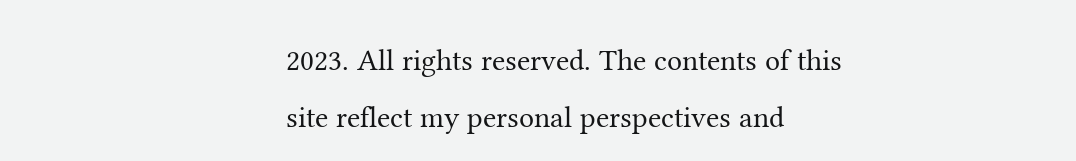2023. All rights reserved. The contents of this site reflect my personal perspectives and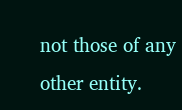not those of any other entity.